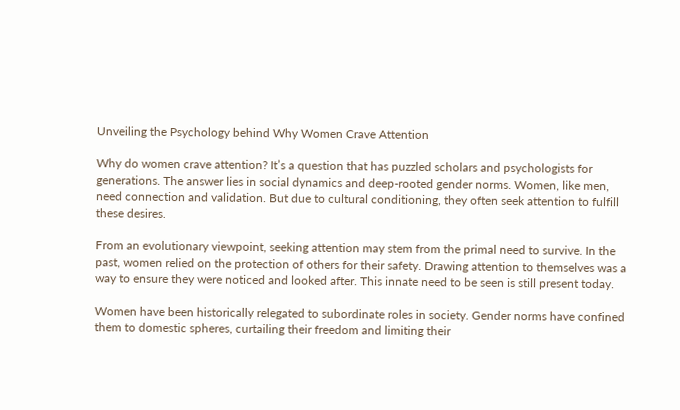Unveiling the Psychology behind Why Women Crave Attention

Why do women crave attention? It’s a question that has puzzled scholars and psychologists for generations. The answer lies in social dynamics and deep-rooted gender norms. Women, like men, need connection and validation. But due to cultural conditioning, they often seek attention to fulfill these desires.

From an evolutionary viewpoint, seeking attention may stem from the primal need to survive. In the past, women relied on the protection of others for their safety. Drawing attention to themselves was a way to ensure they were noticed and looked after. This innate need to be seen is still present today.

Women have been historically relegated to subordinate roles in society. Gender norms have confined them to domestic spheres, curtailing their freedom and limiting their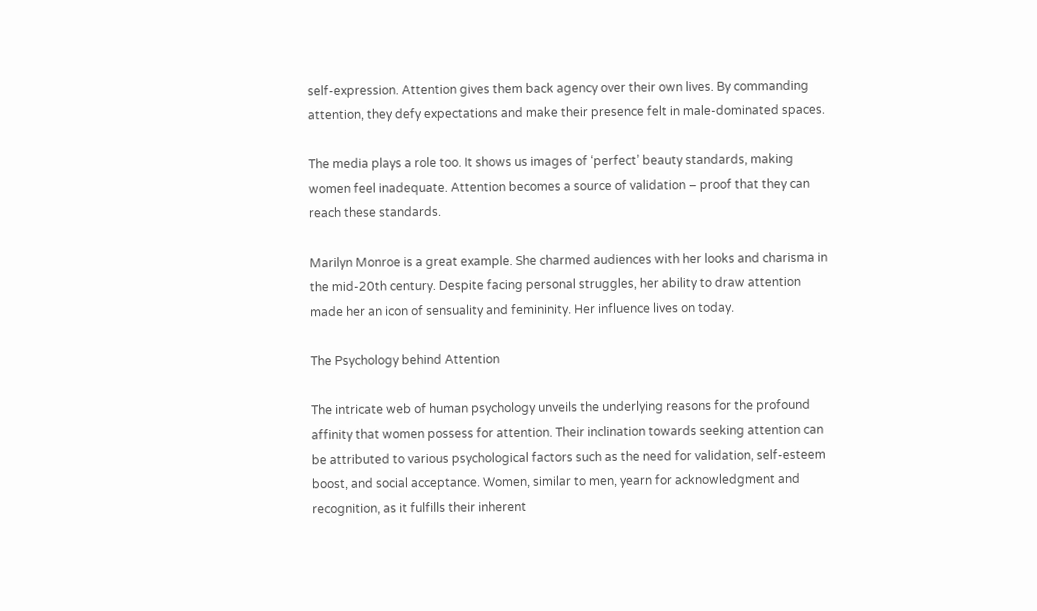self-expression. Attention gives them back agency over their own lives. By commanding attention, they defy expectations and make their presence felt in male-dominated spaces.

The media plays a role too. It shows us images of ‘perfect’ beauty standards, making women feel inadequate. Attention becomes a source of validation – proof that they can reach these standards.

Marilyn Monroe is a great example. She charmed audiences with her looks and charisma in the mid-20th century. Despite facing personal struggles, her ability to draw attention made her an icon of sensuality and femininity. Her influence lives on today.

The Psychology behind Attention

The intricate web of human psychology unveils the underlying reasons for the profound affinity that women possess for attention. Their inclination towards seeking attention can be attributed to various psychological factors such as the need for validation, self-esteem boost, and social acceptance. Women, similar to men, yearn for acknowledgment and recognition, as it fulfills their inherent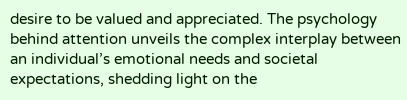desire to be valued and appreciated. The psychology behind attention unveils the complex interplay between an individual’s emotional needs and societal expectations, shedding light on the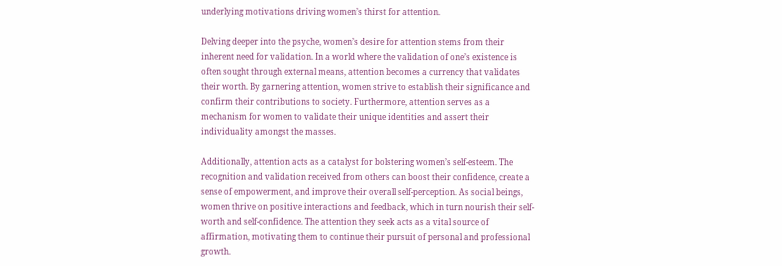underlying motivations driving women’s thirst for attention.

Delving deeper into the psyche, women’s desire for attention stems from their inherent need for validation. In a world where the validation of one’s existence is often sought through external means, attention becomes a currency that validates their worth. By garnering attention, women strive to establish their significance and confirm their contributions to society. Furthermore, attention serves as a mechanism for women to validate their unique identities and assert their individuality amongst the masses.

Additionally, attention acts as a catalyst for bolstering women’s self-esteem. The recognition and validation received from others can boost their confidence, create a sense of empowerment, and improve their overall self-perception. As social beings, women thrive on positive interactions and feedback, which in turn nourish their self-worth and self-confidence. The attention they seek acts as a vital source of affirmation, motivating them to continue their pursuit of personal and professional growth.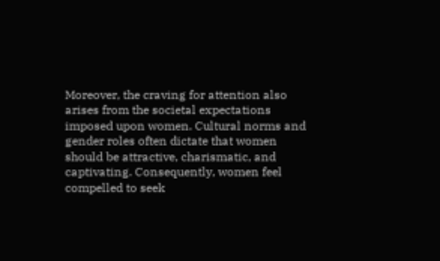Moreover, the craving for attention also arises from the societal expectations imposed upon women. Cultural norms and gender roles often dictate that women should be attractive, charismatic, and captivating. Consequently, women feel compelled to seek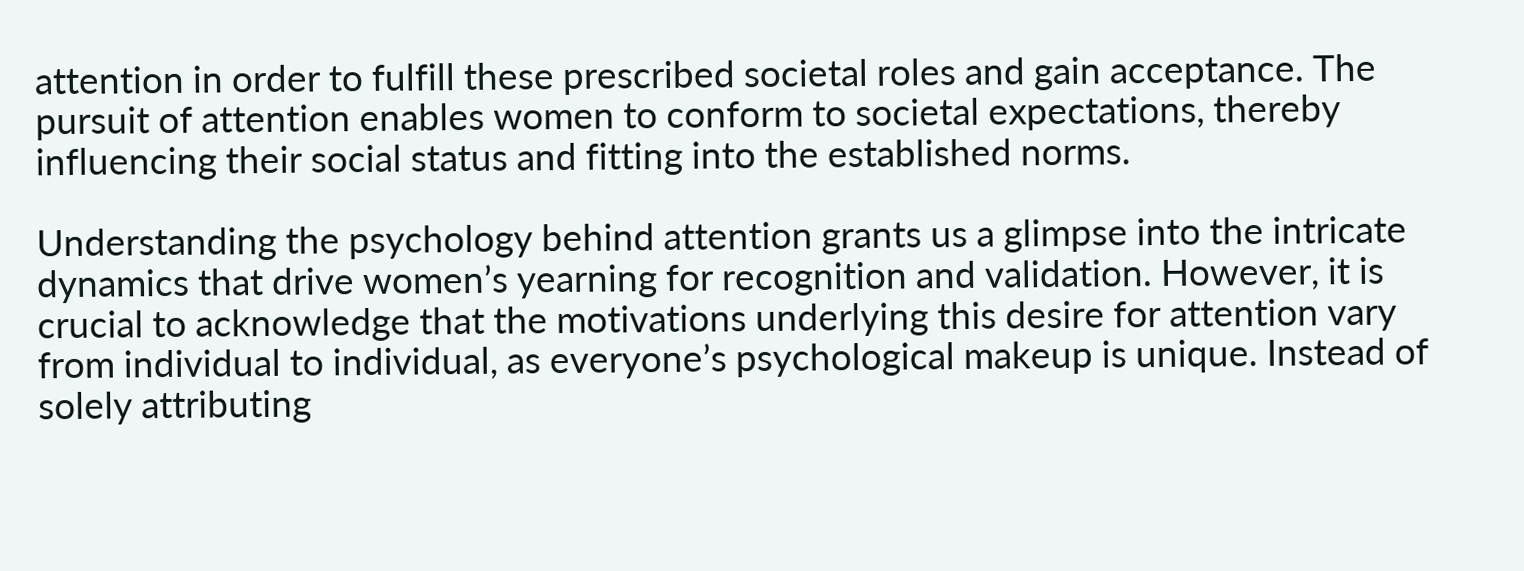attention in order to fulfill these prescribed societal roles and gain acceptance. The pursuit of attention enables women to conform to societal expectations, thereby influencing their social status and fitting into the established norms.

Understanding the psychology behind attention grants us a glimpse into the intricate dynamics that drive women’s yearning for recognition and validation. However, it is crucial to acknowledge that the motivations underlying this desire for attention vary from individual to individual, as everyone’s psychological makeup is unique. Instead of solely attributing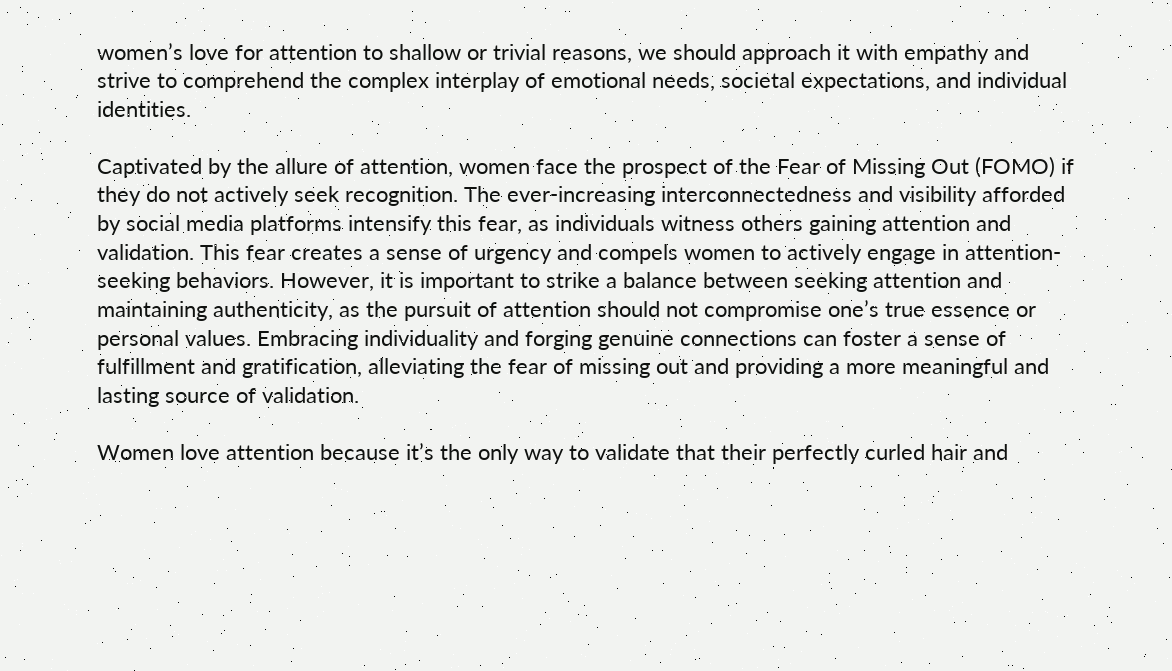women’s love for attention to shallow or trivial reasons, we should approach it with empathy and strive to comprehend the complex interplay of emotional needs, societal expectations, and individual identities.

Captivated by the allure of attention, women face the prospect of the Fear of Missing Out (FOMO) if they do not actively seek recognition. The ever-increasing interconnectedness and visibility afforded by social media platforms intensify this fear, as individuals witness others gaining attention and validation. This fear creates a sense of urgency and compels women to actively engage in attention-seeking behaviors. However, it is important to strike a balance between seeking attention and maintaining authenticity, as the pursuit of attention should not compromise one’s true essence or personal values. Embracing individuality and forging genuine connections can foster a sense of fulfillment and gratification, alleviating the fear of missing out and providing a more meaningful and lasting source of validation.

Women love attention because it’s the only way to validate that their perfectly curled hair and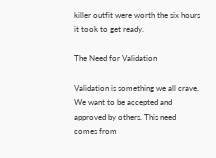killer outfit were worth the six hours it took to get ready.

The Need for Validation

Validation is something we all crave. We want to be accepted and approved by others. This need comes from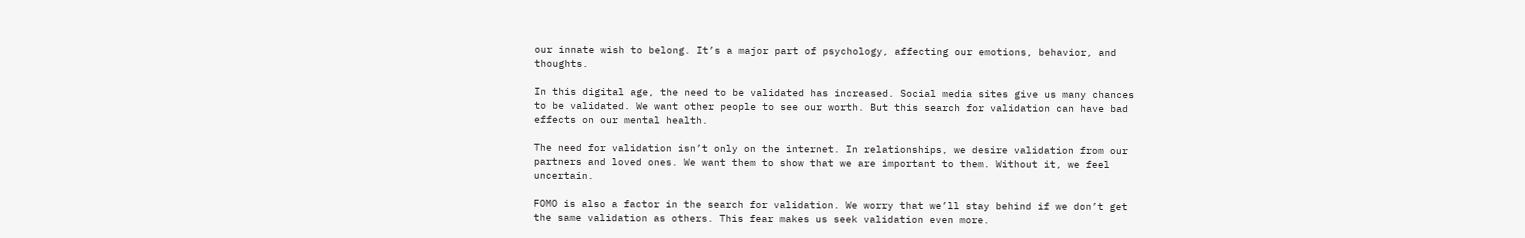our innate wish to belong. It’s a major part of psychology, affecting our emotions, behavior, and thoughts.

In this digital age, the need to be validated has increased. Social media sites give us many chances to be validated. We want other people to see our worth. But this search for validation can have bad effects on our mental health.

The need for validation isn’t only on the internet. In relationships, we desire validation from our partners and loved ones. We want them to show that we are important to them. Without it, we feel uncertain.

FOMO is also a factor in the search for validation. We worry that we’ll stay behind if we don’t get the same validation as others. This fear makes us seek validation even more.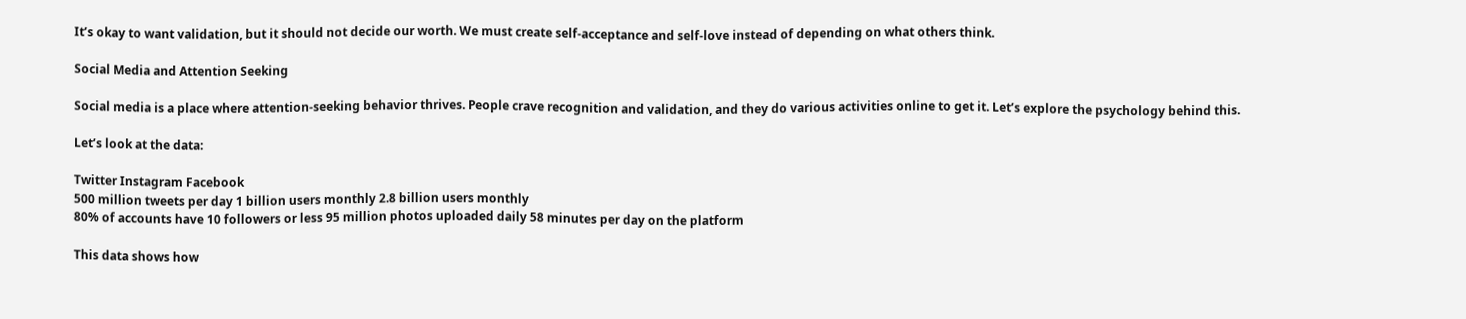It’s okay to want validation, but it should not decide our worth. We must create self-acceptance and self-love instead of depending on what others think.

Social Media and Attention Seeking

Social media is a place where attention-seeking behavior thrives. People crave recognition and validation, and they do various activities online to get it. Let’s explore the psychology behind this.

Let’s look at the data:

Twitter Instagram Facebook
500 million tweets per day 1 billion users monthly 2.8 billion users monthly
80% of accounts have 10 followers or less 95 million photos uploaded daily 58 minutes per day on the platform

This data shows how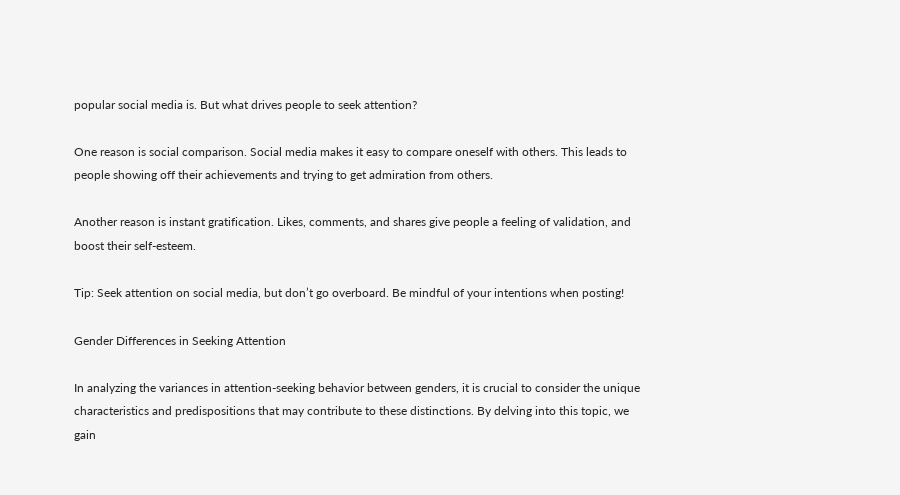popular social media is. But what drives people to seek attention?

One reason is social comparison. Social media makes it easy to compare oneself with others. This leads to people showing off their achievements and trying to get admiration from others.

Another reason is instant gratification. Likes, comments, and shares give people a feeling of validation, and boost their self-esteem.

Tip: Seek attention on social media, but don’t go overboard. Be mindful of your intentions when posting!

Gender Differences in Seeking Attention

In analyzing the variances in attention-seeking behavior between genders, it is crucial to consider the unique characteristics and predispositions that may contribute to these distinctions. By delving into this topic, we gain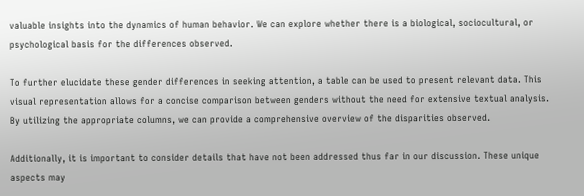valuable insights into the dynamics of human behavior. We can explore whether there is a biological, sociocultural, or psychological basis for the differences observed.

To further elucidate these gender differences in seeking attention, a table can be used to present relevant data. This visual representation allows for a concise comparison between genders without the need for extensive textual analysis. By utilizing the appropriate columns, we can provide a comprehensive overview of the disparities observed.

Additionally, it is important to consider details that have not been addressed thus far in our discussion. These unique aspects may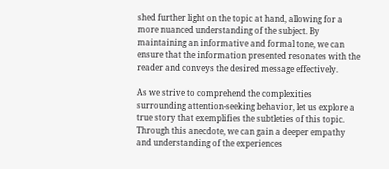shed further light on the topic at hand, allowing for a more nuanced understanding of the subject. By maintaining an informative and formal tone, we can ensure that the information presented resonates with the reader and conveys the desired message effectively.

As we strive to comprehend the complexities surrounding attention-seeking behavior, let us explore a true story that exemplifies the subtleties of this topic. Through this anecdote, we can gain a deeper empathy and understanding of the experiences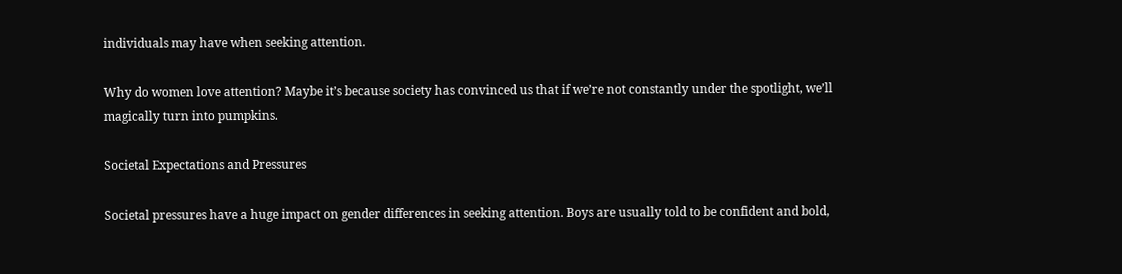individuals may have when seeking attention.

Why do women love attention? Maybe it’s because society has convinced us that if we’re not constantly under the spotlight, we’ll magically turn into pumpkins.

Societal Expectations and Pressures

Societal pressures have a huge impact on gender differences in seeking attention. Boys are usually told to be confident and bold,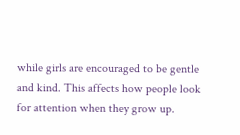while girls are encouraged to be gentle and kind. This affects how people look for attention when they grow up.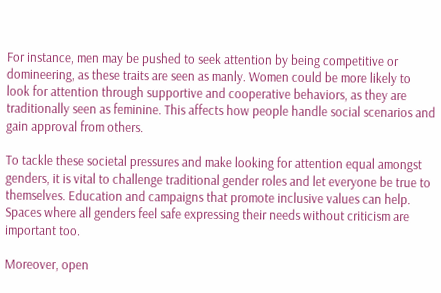For instance, men may be pushed to seek attention by being competitive or domineering, as these traits are seen as manly. Women could be more likely to look for attention through supportive and cooperative behaviors, as they are traditionally seen as feminine. This affects how people handle social scenarios and gain approval from others.

To tackle these societal pressures and make looking for attention equal amongst genders, it is vital to challenge traditional gender roles and let everyone be true to themselves. Education and campaigns that promote inclusive values can help. Spaces where all genders feel safe expressing their needs without criticism are important too.

Moreover, open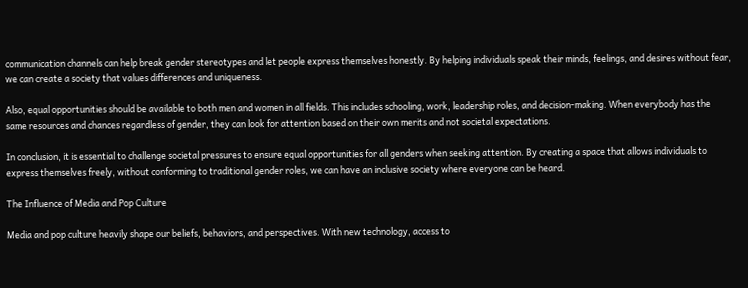communication channels can help break gender stereotypes and let people express themselves honestly. By helping individuals speak their minds, feelings, and desires without fear, we can create a society that values differences and uniqueness.

Also, equal opportunities should be available to both men and women in all fields. This includes schooling, work, leadership roles, and decision-making. When everybody has the same resources and chances regardless of gender, they can look for attention based on their own merits and not societal expectations.

In conclusion, it is essential to challenge societal pressures to ensure equal opportunities for all genders when seeking attention. By creating a space that allows individuals to express themselves freely, without conforming to traditional gender roles, we can have an inclusive society where everyone can be heard.

The Influence of Media and Pop Culture

Media and pop culture heavily shape our beliefs, behaviors, and perspectives. With new technology, access to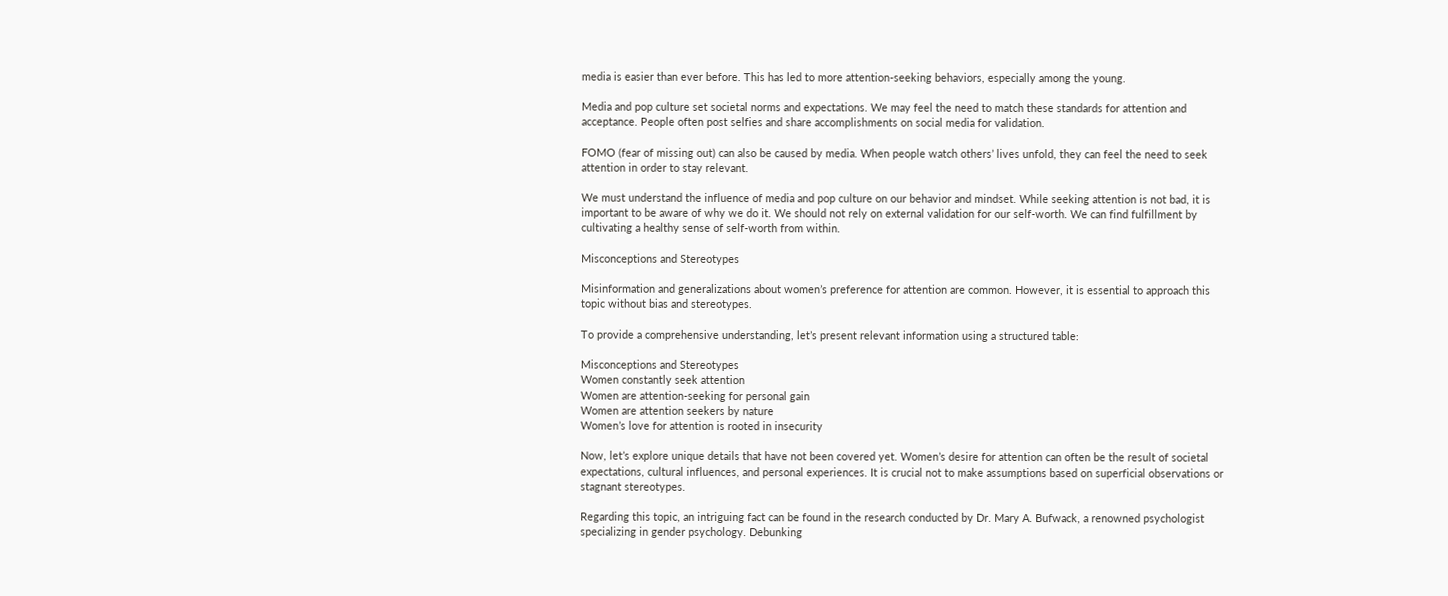media is easier than ever before. This has led to more attention-seeking behaviors, especially among the young.

Media and pop culture set societal norms and expectations. We may feel the need to match these standards for attention and acceptance. People often post selfies and share accomplishments on social media for validation.

FOMO (fear of missing out) can also be caused by media. When people watch others’ lives unfold, they can feel the need to seek attention in order to stay relevant.

We must understand the influence of media and pop culture on our behavior and mindset. While seeking attention is not bad, it is important to be aware of why we do it. We should not rely on external validation for our self-worth. We can find fulfillment by cultivating a healthy sense of self-worth from within.

Misconceptions and Stereotypes

Misinformation and generalizations about women’s preference for attention are common. However, it is essential to approach this topic without bias and stereotypes.

To provide a comprehensive understanding, let’s present relevant information using a structured table:

Misconceptions and Stereotypes
Women constantly seek attention
Women are attention-seeking for personal gain
Women are attention seekers by nature
Women’s love for attention is rooted in insecurity

Now, let’s explore unique details that have not been covered yet. Women’s desire for attention can often be the result of societal expectations, cultural influences, and personal experiences. It is crucial not to make assumptions based on superficial observations or stagnant stereotypes.

Regarding this topic, an intriguing fact can be found in the research conducted by Dr. Mary A. Bufwack, a renowned psychologist specializing in gender psychology. Debunking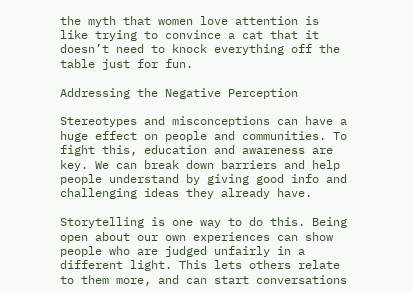the myth that women love attention is like trying to convince a cat that it doesn’t need to knock everything off the table just for fun.

Addressing the Negative Perception

Stereotypes and misconceptions can have a huge effect on people and communities. To fight this, education and awareness are key. We can break down barriers and help people understand by giving good info and challenging ideas they already have.

Storytelling is one way to do this. Being open about our own experiences can show people who are judged unfairly in a different light. This lets others relate to them more, and can start conversations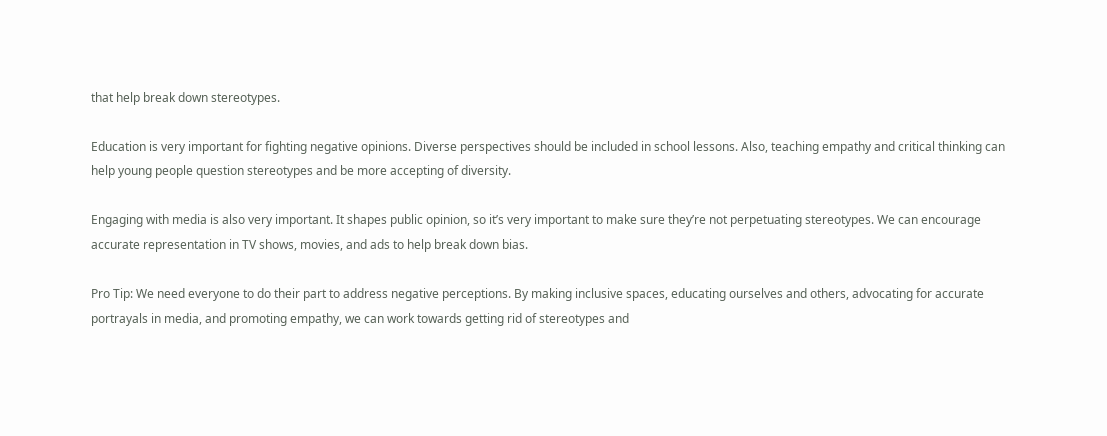that help break down stereotypes.

Education is very important for fighting negative opinions. Diverse perspectives should be included in school lessons. Also, teaching empathy and critical thinking can help young people question stereotypes and be more accepting of diversity.

Engaging with media is also very important. It shapes public opinion, so it’s very important to make sure they’re not perpetuating stereotypes. We can encourage accurate representation in TV shows, movies, and ads to help break down bias.

Pro Tip: We need everyone to do their part to address negative perceptions. By making inclusive spaces, educating ourselves and others, advocating for accurate portrayals in media, and promoting empathy, we can work towards getting rid of stereotypes and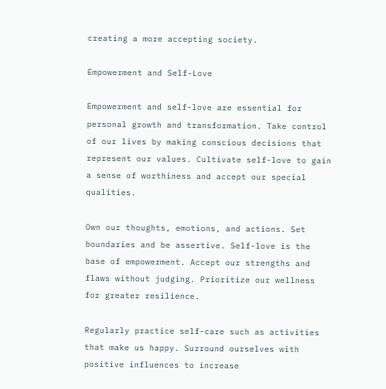creating a more accepting society.

Empowerment and Self-Love

Empowerment and self-love are essential for personal growth and transformation. Take control of our lives by making conscious decisions that represent our values. Cultivate self-love to gain a sense of worthiness and accept our special qualities.

Own our thoughts, emotions, and actions. Set boundaries and be assertive. Self-love is the base of empowerment. Accept our strengths and flaws without judging. Prioritize our wellness for greater resilience.

Regularly practice self-care such as activities that make us happy. Surround ourselves with positive influences to increase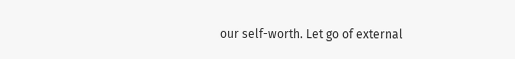our self-worth. Let go of external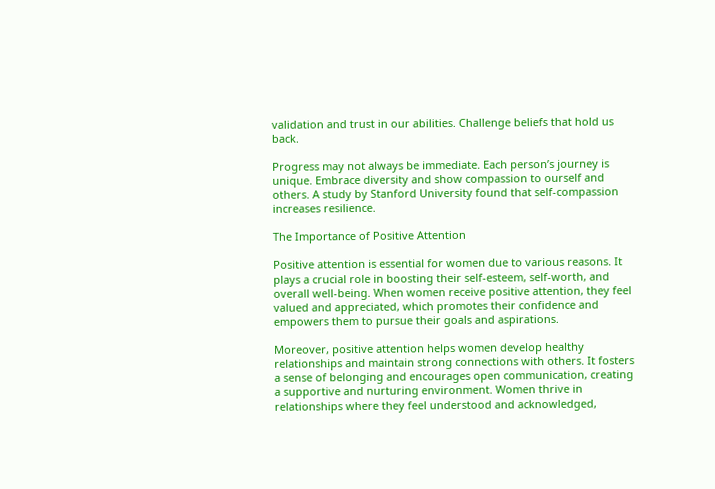validation and trust in our abilities. Challenge beliefs that hold us back.

Progress may not always be immediate. Each person’s journey is unique. Embrace diversity and show compassion to ourself and others. A study by Stanford University found that self-compassion increases resilience.

The Importance of Positive Attention

Positive attention is essential for women due to various reasons. It plays a crucial role in boosting their self-esteem, self-worth, and overall well-being. When women receive positive attention, they feel valued and appreciated, which promotes their confidence and empowers them to pursue their goals and aspirations.

Moreover, positive attention helps women develop healthy relationships and maintain strong connections with others. It fosters a sense of belonging and encourages open communication, creating a supportive and nurturing environment. Women thrive in relationships where they feel understood and acknowledged,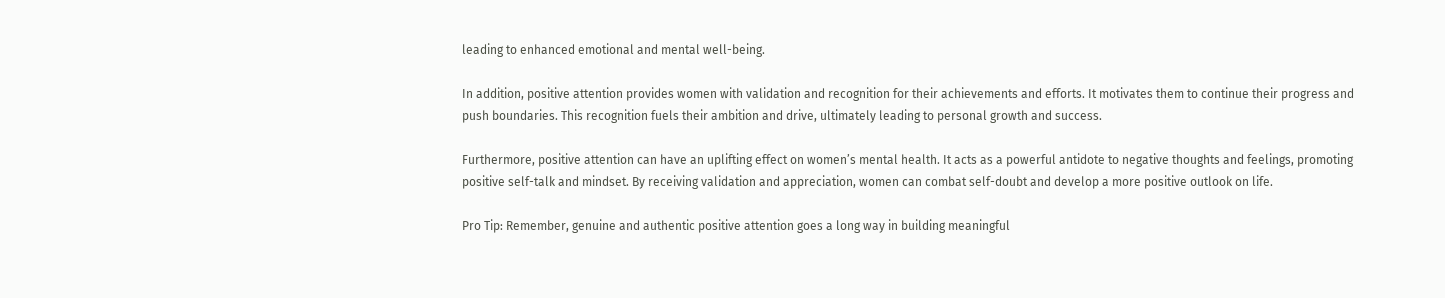leading to enhanced emotional and mental well-being.

In addition, positive attention provides women with validation and recognition for their achievements and efforts. It motivates them to continue their progress and push boundaries. This recognition fuels their ambition and drive, ultimately leading to personal growth and success.

Furthermore, positive attention can have an uplifting effect on women’s mental health. It acts as a powerful antidote to negative thoughts and feelings, promoting positive self-talk and mindset. By receiving validation and appreciation, women can combat self-doubt and develop a more positive outlook on life.

Pro Tip: Remember, genuine and authentic positive attention goes a long way in building meaningful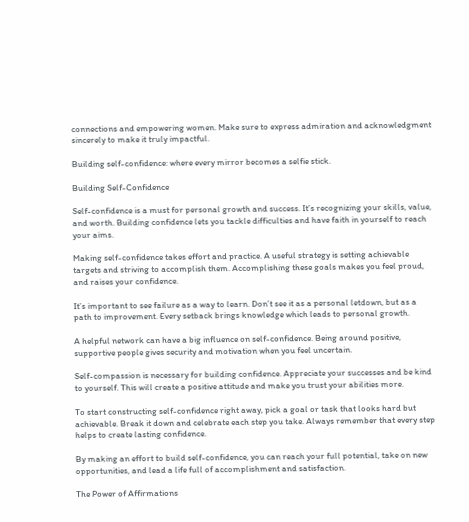connections and empowering women. Make sure to express admiration and acknowledgment sincerely to make it truly impactful.

Building self-confidence: where every mirror becomes a selfie stick.

Building Self-Confidence

Self-confidence is a must for personal growth and success. It’s recognizing your skills, value, and worth. Building confidence lets you tackle difficulties and have faith in yourself to reach your aims.

Making self-confidence takes effort and practice. A useful strategy is setting achievable targets and striving to accomplish them. Accomplishing these goals makes you feel proud, and raises your confidence.

It’s important to see failure as a way to learn. Don’t see it as a personal letdown, but as a path to improvement. Every setback brings knowledge which leads to personal growth.

A helpful network can have a big influence on self-confidence. Being around positive, supportive people gives security and motivation when you feel uncertain.

Self-compassion is necessary for building confidence. Appreciate your successes and be kind to yourself. This will create a positive attitude and make you trust your abilities more.

To start constructing self-confidence right away, pick a goal or task that looks hard but achievable. Break it down and celebrate each step you take. Always remember that every step helps to create lasting confidence.

By making an effort to build self-confidence, you can reach your full potential, take on new opportunities, and lead a life full of accomplishment and satisfaction.

The Power of Affirmations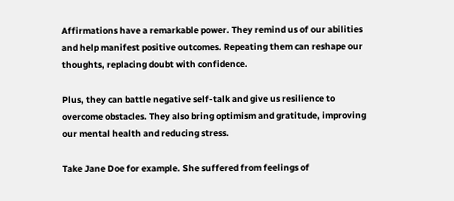Affirmations have a remarkable power. They remind us of our abilities and help manifest positive outcomes. Repeating them can reshape our thoughts, replacing doubt with confidence.

Plus, they can battle negative self-talk and give us resilience to overcome obstacles. They also bring optimism and gratitude, improving our mental health and reducing stress.

Take Jane Doe for example. She suffered from feelings of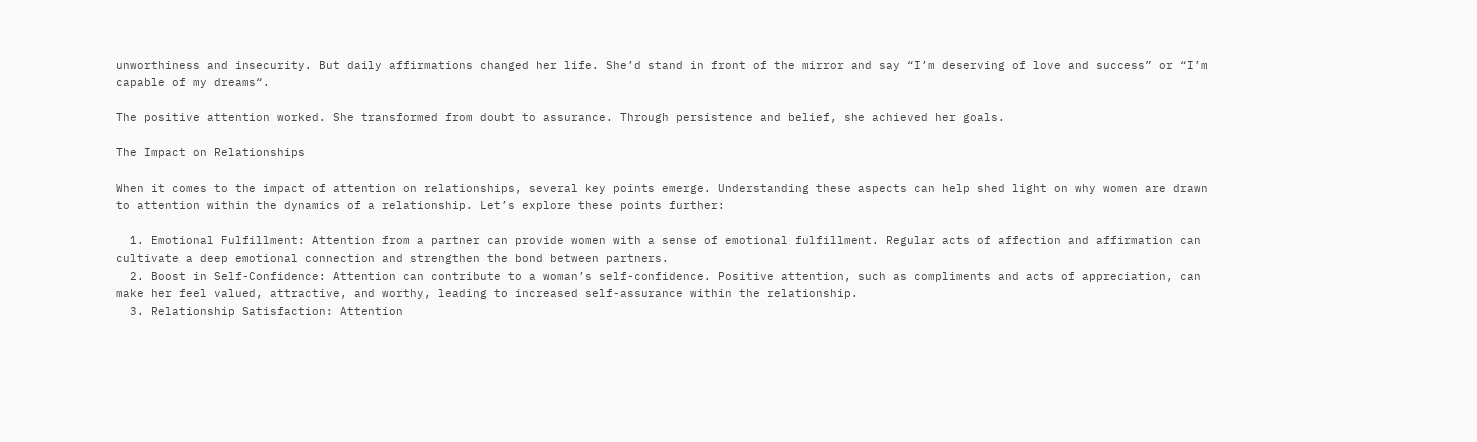unworthiness and insecurity. But daily affirmations changed her life. She’d stand in front of the mirror and say “I’m deserving of love and success” or “I’m capable of my dreams“.

The positive attention worked. She transformed from doubt to assurance. Through persistence and belief, she achieved her goals.

The Impact on Relationships

When it comes to the impact of attention on relationships, several key points emerge. Understanding these aspects can help shed light on why women are drawn to attention within the dynamics of a relationship. Let’s explore these points further:

  1. Emotional Fulfillment: Attention from a partner can provide women with a sense of emotional fulfillment. Regular acts of affection and affirmation can cultivate a deep emotional connection and strengthen the bond between partners.
  2. Boost in Self-Confidence: Attention can contribute to a woman’s self-confidence. Positive attention, such as compliments and acts of appreciation, can make her feel valued, attractive, and worthy, leading to increased self-assurance within the relationship.
  3. Relationship Satisfaction: Attention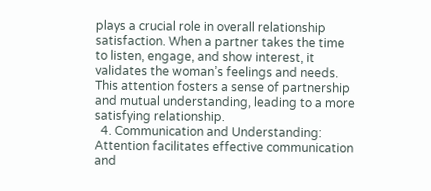plays a crucial role in overall relationship satisfaction. When a partner takes the time to listen, engage, and show interest, it validates the woman’s feelings and needs. This attention fosters a sense of partnership and mutual understanding, leading to a more satisfying relationship.
  4. Communication and Understanding: Attention facilitates effective communication and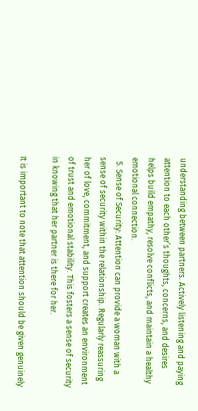understanding between partners. Actively listening and paying attention to each other’s thoughts, concerns, and desires helps build empathy, resolve conflicts, and maintain a healthy emotional connection.
  5. Sense of Security: Attention can provide a woman with a sense of security within the relationship. Regularly reassuring her of love, commitment, and support creates an environment of trust and emotional stability. This fosters a sense of security in knowing that her partner is there for her.

It is important to note that attention should be given genuinely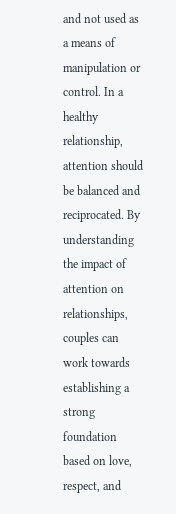and not used as a means of manipulation or control. In a healthy relationship, attention should be balanced and reciprocated. By understanding the impact of attention on relationships, couples can work towards establishing a strong foundation based on love, respect, and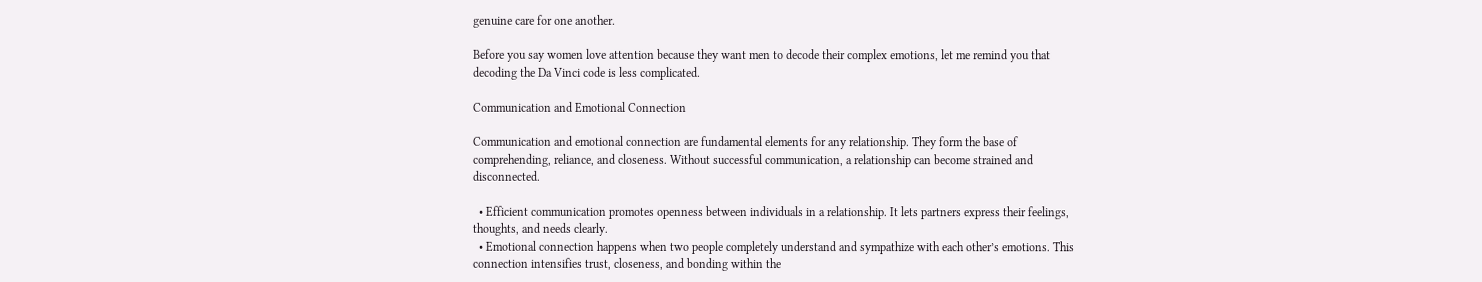genuine care for one another.

Before you say women love attention because they want men to decode their complex emotions, let me remind you that decoding the Da Vinci code is less complicated.

Communication and Emotional Connection

Communication and emotional connection are fundamental elements for any relationship. They form the base of comprehending, reliance, and closeness. Without successful communication, a relationship can become strained and disconnected.

  • Efficient communication promotes openness between individuals in a relationship. It lets partners express their feelings, thoughts, and needs clearly.
  • Emotional connection happens when two people completely understand and sympathize with each other’s emotions. This connection intensifies trust, closeness, and bonding within the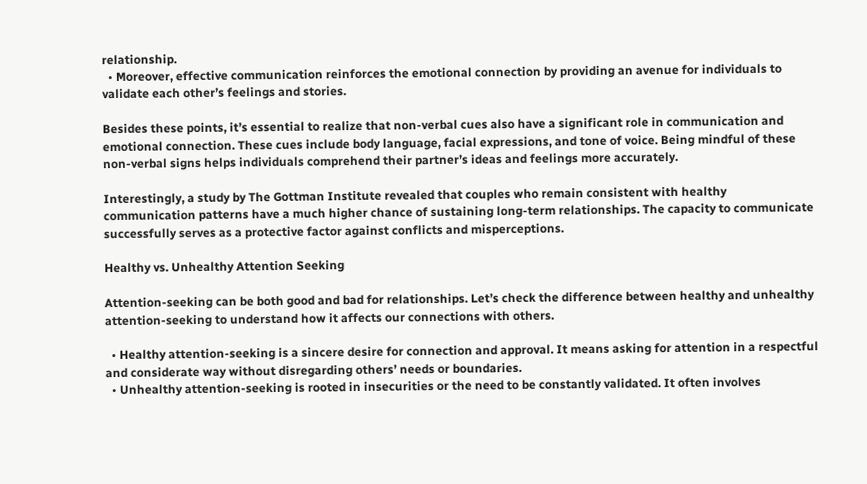relationship.
  • Moreover, effective communication reinforces the emotional connection by providing an avenue for individuals to validate each other’s feelings and stories.

Besides these points, it’s essential to realize that non-verbal cues also have a significant role in communication and emotional connection. These cues include body language, facial expressions, and tone of voice. Being mindful of these non-verbal signs helps individuals comprehend their partner’s ideas and feelings more accurately.

Interestingly, a study by The Gottman Institute revealed that couples who remain consistent with healthy communication patterns have a much higher chance of sustaining long-term relationships. The capacity to communicate successfully serves as a protective factor against conflicts and misperceptions.

Healthy vs. Unhealthy Attention Seeking

Attention-seeking can be both good and bad for relationships. Let’s check the difference between healthy and unhealthy attention-seeking to understand how it affects our connections with others.

  • Healthy attention-seeking is a sincere desire for connection and approval. It means asking for attention in a respectful and considerate way without disregarding others’ needs or boundaries.
  • Unhealthy attention-seeking is rooted in insecurities or the need to be constantly validated. It often involves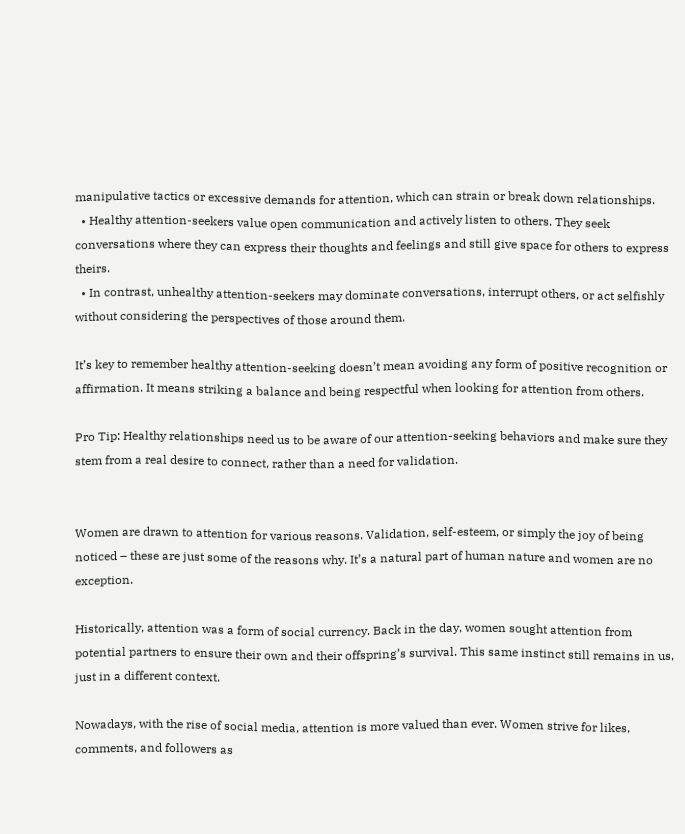manipulative tactics or excessive demands for attention, which can strain or break down relationships.
  • Healthy attention-seekers value open communication and actively listen to others. They seek conversations where they can express their thoughts and feelings and still give space for others to express theirs.
  • In contrast, unhealthy attention-seekers may dominate conversations, interrupt others, or act selfishly without considering the perspectives of those around them.

It’s key to remember healthy attention-seeking doesn’t mean avoiding any form of positive recognition or affirmation. It means striking a balance and being respectful when looking for attention from others.

Pro Tip: Healthy relationships need us to be aware of our attention-seeking behaviors and make sure they stem from a real desire to connect, rather than a need for validation.


Women are drawn to attention for various reasons. Validation, self-esteem, or simply the joy of being noticed – these are just some of the reasons why. It’s a natural part of human nature and women are no exception.

Historically, attention was a form of social currency. Back in the day, women sought attention from potential partners to ensure their own and their offspring’s survival. This same instinct still remains in us, just in a different context.

Nowadays, with the rise of social media, attention is more valued than ever. Women strive for likes, comments, and followers as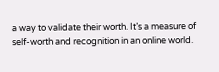a way to validate their worth. It’s a measure of self-worth and recognition in an online world.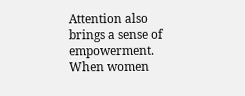Attention also brings a sense of empowerment. When women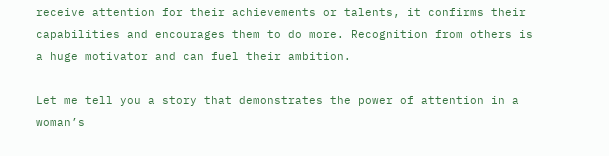receive attention for their achievements or talents, it confirms their capabilities and encourages them to do more. Recognition from others is a huge motivator and can fuel their ambition.

Let me tell you a story that demonstrates the power of attention in a woman’s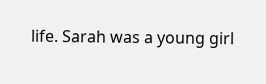life. Sarah was a young girl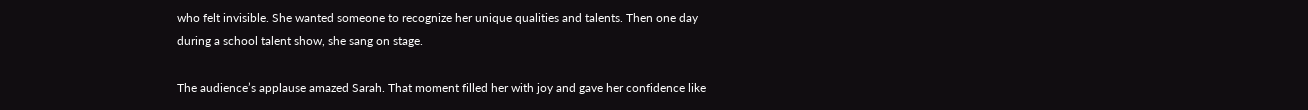who felt invisible. She wanted someone to recognize her unique qualities and talents. Then one day during a school talent show, she sang on stage.

The audience’s applause amazed Sarah. That moment filled her with joy and gave her confidence like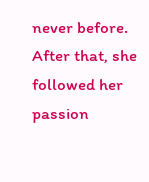never before. After that, she followed her passion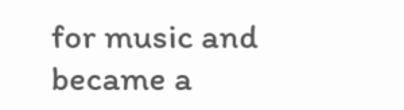for music and became a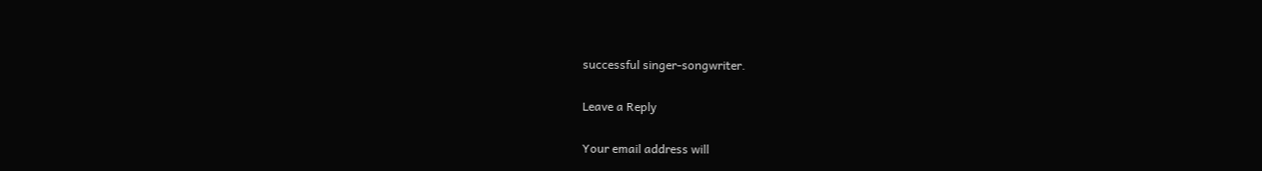successful singer-songwriter.

Leave a Reply

Your email address will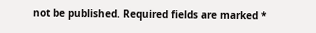not be published. Required fields are marked *